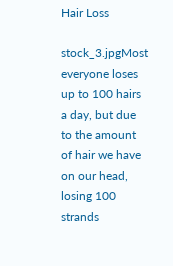Hair Loss

stock_3.jpgMost everyone loses up to 100 hairs a day, but due to the amount of hair we have on our head, losing 100 strands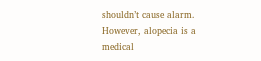shouldn’t cause alarm. However, alopecia is a medical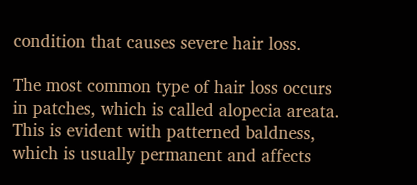condition that causes severe hair loss.

The most common type of hair loss occurs in patches, which is called alopecia areata. This is evident with patterned baldness, which is usually permanent and affects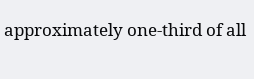approximately one-third of all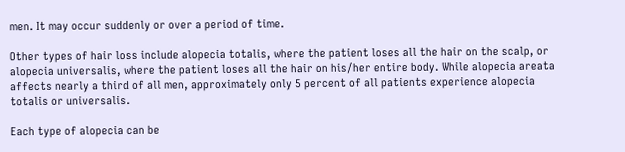men. It may occur suddenly or over a period of time.

Other types of hair loss include alopecia totalis, where the patient loses all the hair on the scalp, or alopecia universalis, where the patient loses all the hair on his/her entire body. While alopecia areata affects nearly a third of all men, approximately only 5 percent of all patients experience alopecia totalis or universalis.

Each type of alopecia can be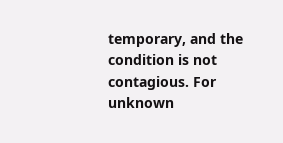temporary, and the condition is not contagious. For unknown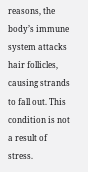reasons, the body’s immune system attacks hair follicles, causing strands to fall out. This condition is not a result of stress.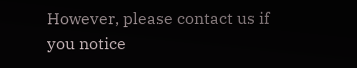However, please contact us if you notice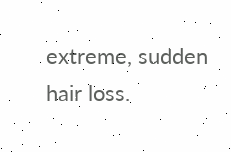extreme, sudden hair loss.